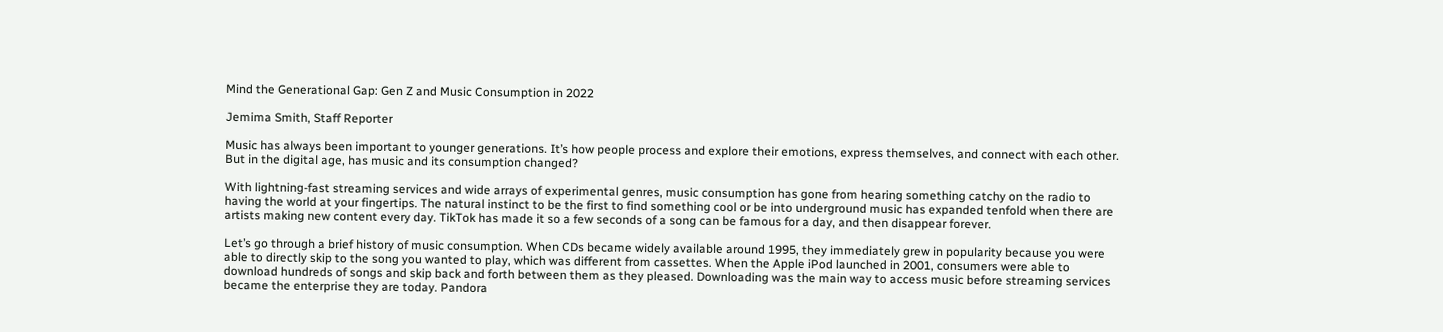Mind the Generational Gap: Gen Z and Music Consumption in 2022

Jemima Smith, Staff Reporter

Music has always been important to younger generations. It’s how people process and explore their emotions, express themselves, and connect with each other. But in the digital age, has music and its consumption changed?

With lightning-fast streaming services and wide arrays of experimental genres, music consumption has gone from hearing something catchy on the radio to having the world at your fingertips. The natural instinct to be the first to find something cool or be into underground music has expanded tenfold when there are artists making new content every day. TikTok has made it so a few seconds of a song can be famous for a day, and then disappear forever.

Let’s go through a brief history of music consumption. When CDs became widely available around 1995, they immediately grew in popularity because you were able to directly skip to the song you wanted to play, which was different from cassettes. When the Apple iPod launched in 2001, consumers were able to download hundreds of songs and skip back and forth between them as they pleased. Downloading was the main way to access music before streaming services became the enterprise they are today. Pandora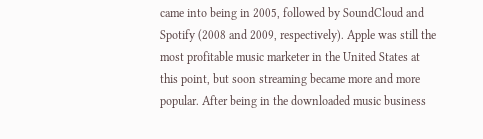came into being in 2005, followed by SoundCloud and Spotify (2008 and 2009, respectively). Apple was still the most profitable music marketer in the United States at this point, but soon streaming became more and more popular. After being in the downloaded music business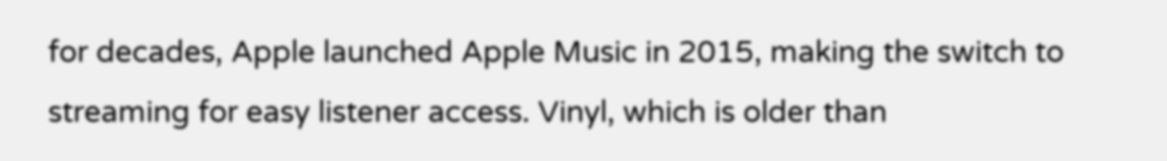for decades, Apple launched Apple Music in 2015, making the switch to streaming for easy listener access. Vinyl, which is older than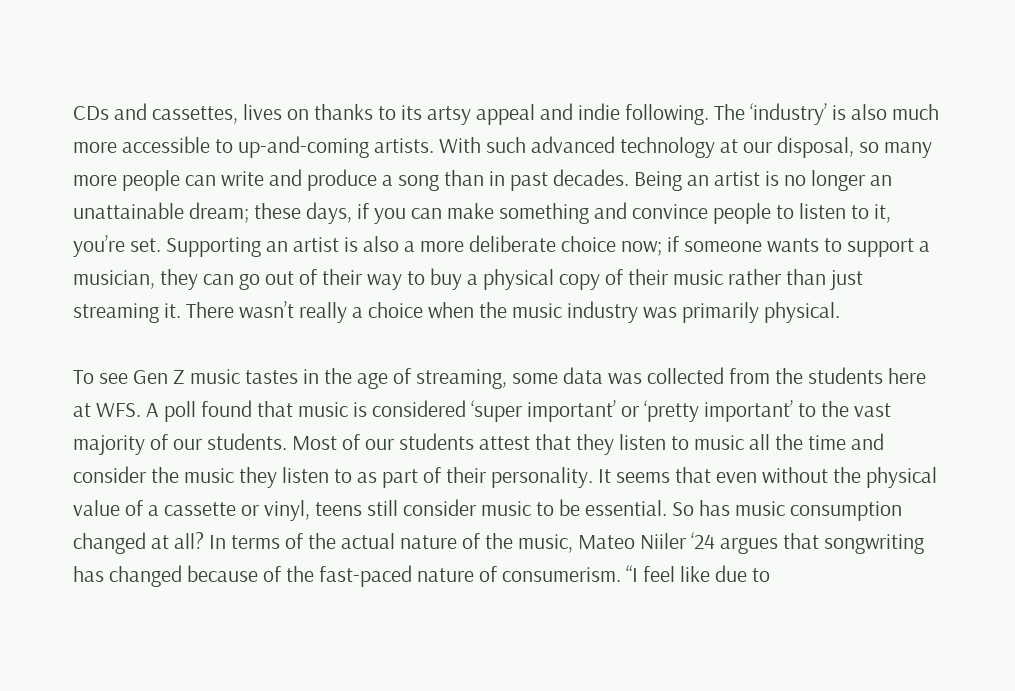CDs and cassettes, lives on thanks to its artsy appeal and indie following. The ‘industry’ is also much more accessible to up-and-coming artists. With such advanced technology at our disposal, so many more people can write and produce a song than in past decades. Being an artist is no longer an unattainable dream; these days, if you can make something and convince people to listen to it, you’re set. Supporting an artist is also a more deliberate choice now; if someone wants to support a musician, they can go out of their way to buy a physical copy of their music rather than just streaming it. There wasn’t really a choice when the music industry was primarily physical.

To see Gen Z music tastes in the age of streaming, some data was collected from the students here at WFS. A poll found that music is considered ‘super important’ or ‘pretty important’ to the vast majority of our students. Most of our students attest that they listen to music all the time and consider the music they listen to as part of their personality. It seems that even without the physical value of a cassette or vinyl, teens still consider music to be essential. So has music consumption changed at all? In terms of the actual nature of the music, Mateo Niiler ‘24 argues that songwriting has changed because of the fast-paced nature of consumerism. “I feel like due to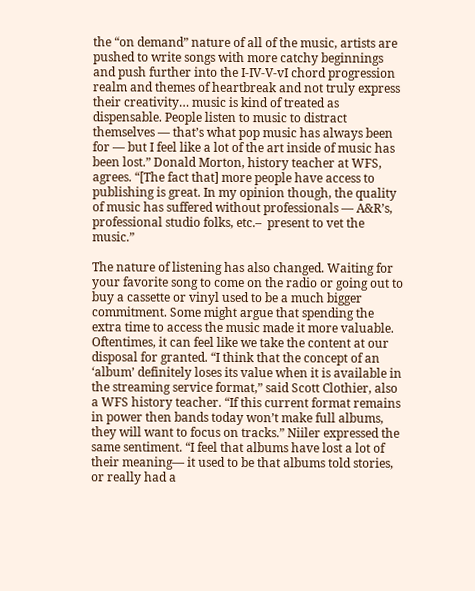the “on demand” nature of all of the music, artists are pushed to write songs with more catchy beginnings and push further into the I-IV-V-vI chord progression realm and themes of heartbreak and not truly express their creativity… music is kind of treated as dispensable. People listen to music to distract themselves — that’s what pop music has always been for — but I feel like a lot of the art inside of music has been lost.” Donald Morton, history teacher at WFS, agrees. “[The fact that] more people have access to publishing is great. In my opinion though, the quality of music has suffered without professionals — A&R’s, professional studio folks, etc.–  present to vet the music.”

The nature of listening has also changed. Waiting for your favorite song to come on the radio or going out to buy a cassette or vinyl used to be a much bigger commitment. Some might argue that spending the extra time to access the music made it more valuable. Oftentimes, it can feel like we take the content at our disposal for granted. “I think that the concept of an ‘album’ definitely loses its value when it is available in the streaming service format,” said Scott Clothier, also a WFS history teacher. “If this current format remains in power then bands today won’t make full albums, they will want to focus on tracks.” Niiler expressed the same sentiment. “I feel that albums have lost a lot of their meaning— it used to be that albums told stories, or really had a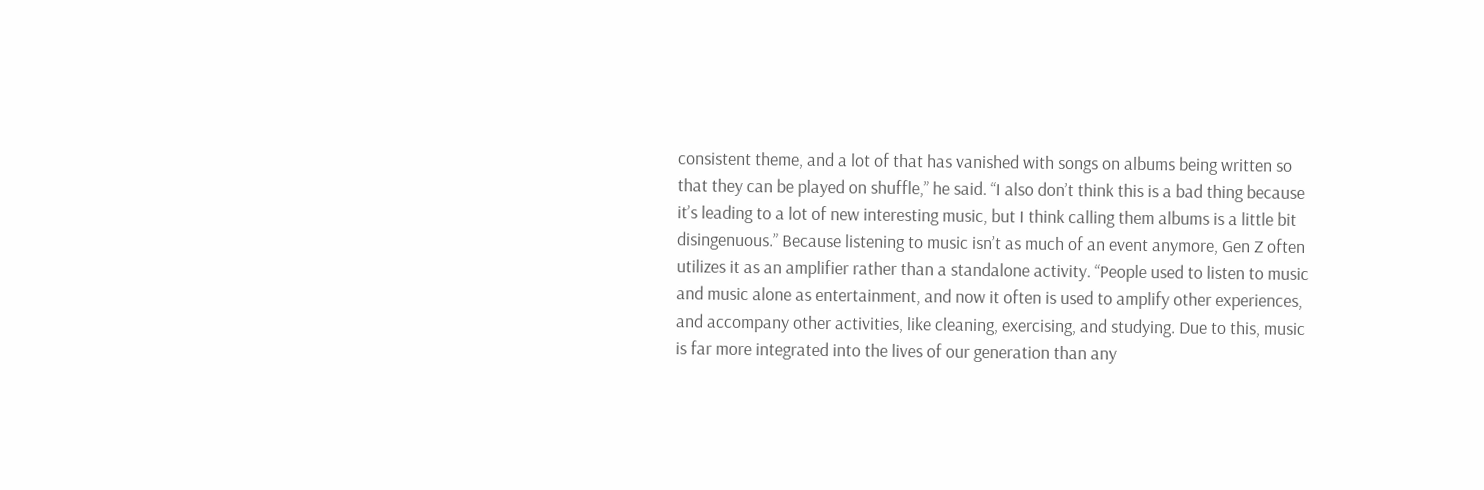consistent theme, and a lot of that has vanished with songs on albums being written so that they can be played on shuffle,” he said. “I also don’t think this is a bad thing because it’s leading to a lot of new interesting music, but I think calling them albums is a little bit disingenuous.” Because listening to music isn’t as much of an event anymore, Gen Z often utilizes it as an amplifier rather than a standalone activity. “People used to listen to music and music alone as entertainment, and now it often is used to amplify other experiences, and accompany other activities, like cleaning, exercising, and studying. Due to this, music is far more integrated into the lives of our generation than any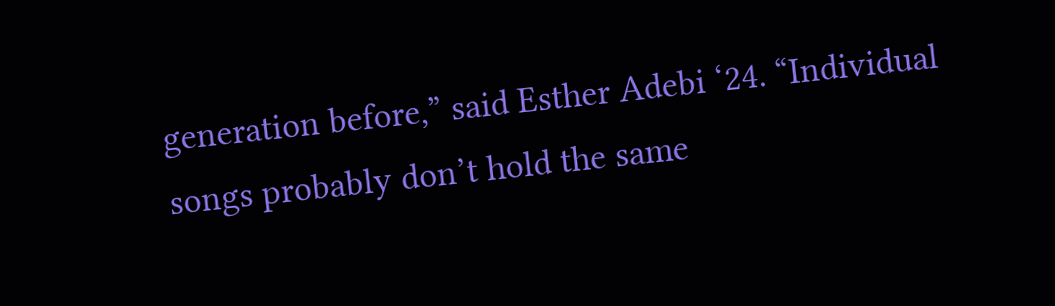generation before,” said Esther Adebi ‘24. “Individual songs probably don’t hold the same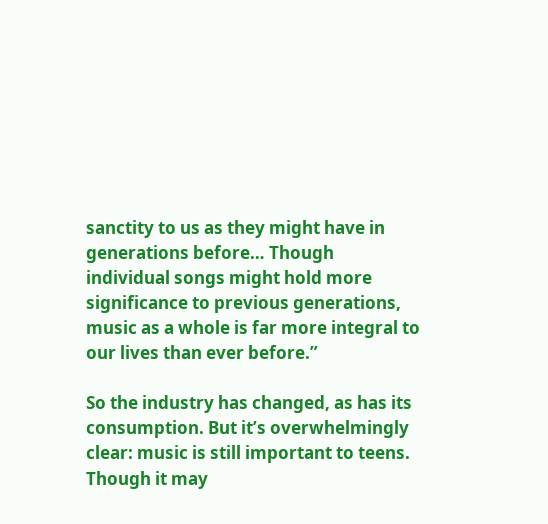sanctity to us as they might have in generations before… Though individual songs might hold more significance to previous generations, music as a whole is far more integral to our lives than ever before.”

So the industry has changed, as has its consumption. But it’s overwhelmingly clear: music is still important to teens. Though it may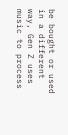be bought or used in a different way, Gen Z uses music to process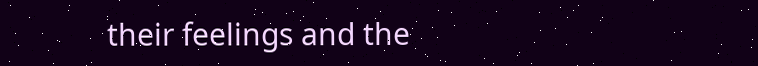their feelings and the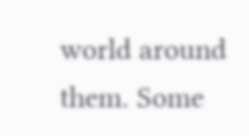world around them. Some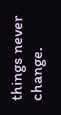things never change.